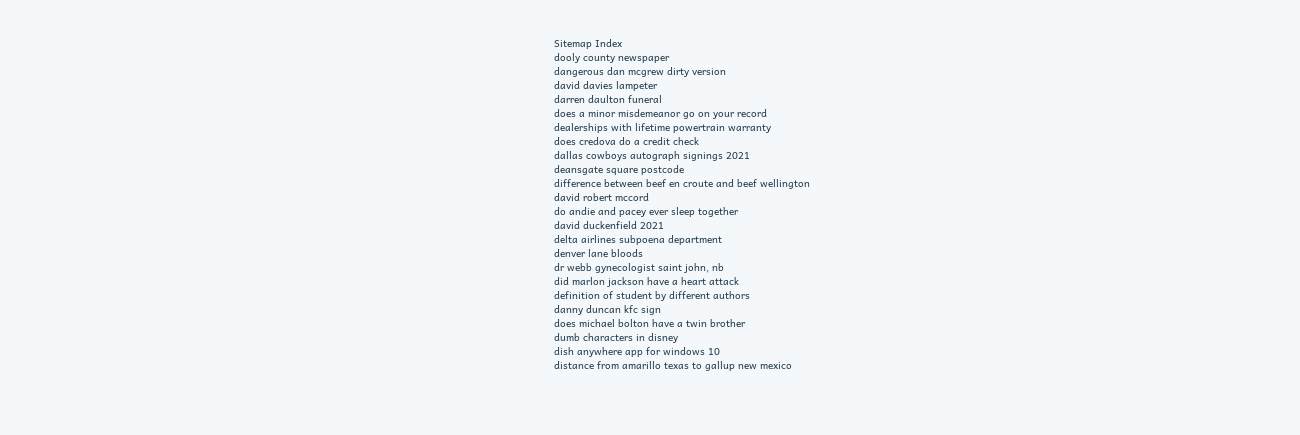Sitemap Index
dooly county newspaper
dangerous dan mcgrew dirty version
david davies lampeter
darren daulton funeral
does a minor misdemeanor go on your record
dealerships with lifetime powertrain warranty
does credova do a credit check
dallas cowboys autograph signings 2021
deansgate square postcode
difference between beef en croute and beef wellington
david robert mccord
do andie and pacey ever sleep together
david duckenfield 2021
delta airlines subpoena department
denver lane bloods
dr webb gynecologist saint john, nb
did marlon jackson have a heart attack
definition of student by different authors
danny duncan kfc sign
does michael bolton have a twin brother
dumb characters in disney
dish anywhere app for windows 10
distance from amarillo texas to gallup new mexico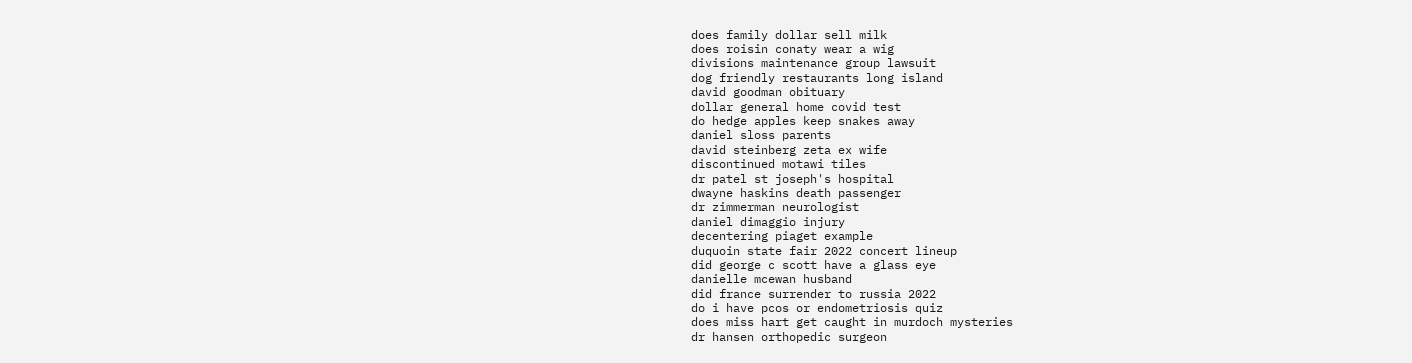does family dollar sell milk
does roisin conaty wear a wig
divisions maintenance group lawsuit
dog friendly restaurants long island
david goodman obituary
dollar general home covid test
do hedge apples keep snakes away
daniel sloss parents
david steinberg zeta ex wife
discontinued motawi tiles
dr patel st joseph's hospital
dwayne haskins death passenger
dr zimmerman neurologist
daniel dimaggio injury
decentering piaget example
duquoin state fair 2022 concert lineup
did george c scott have a glass eye
danielle mcewan husband
did france surrender to russia 2022
do i have pcos or endometriosis quiz
does miss hart get caught in murdoch mysteries
dr hansen orthopedic surgeon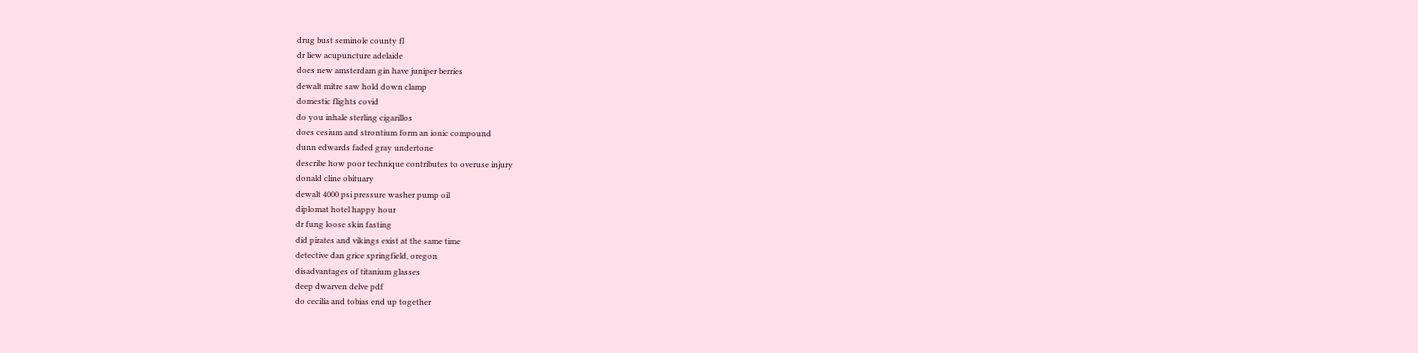drug bust seminole county fl
dr liew acupuncture adelaide
does new amsterdam gin have juniper berries
dewalt mitre saw hold down clamp
domestic flights covid
do you inhale sterling cigarillos
does cesium and strontium form an ionic compound
dunn edwards faded gray undertone
describe how poor technique contributes to overuse injury
donald cline obituary
dewalt 4000 psi pressure washer pump oil
diplomat hotel happy hour
dr fung loose skin fasting
did pirates and vikings exist at the same time
detective dan grice springfield, oregon
disadvantages of titanium glasses
deep dwarven delve pdf
do cecilia and tobias end up together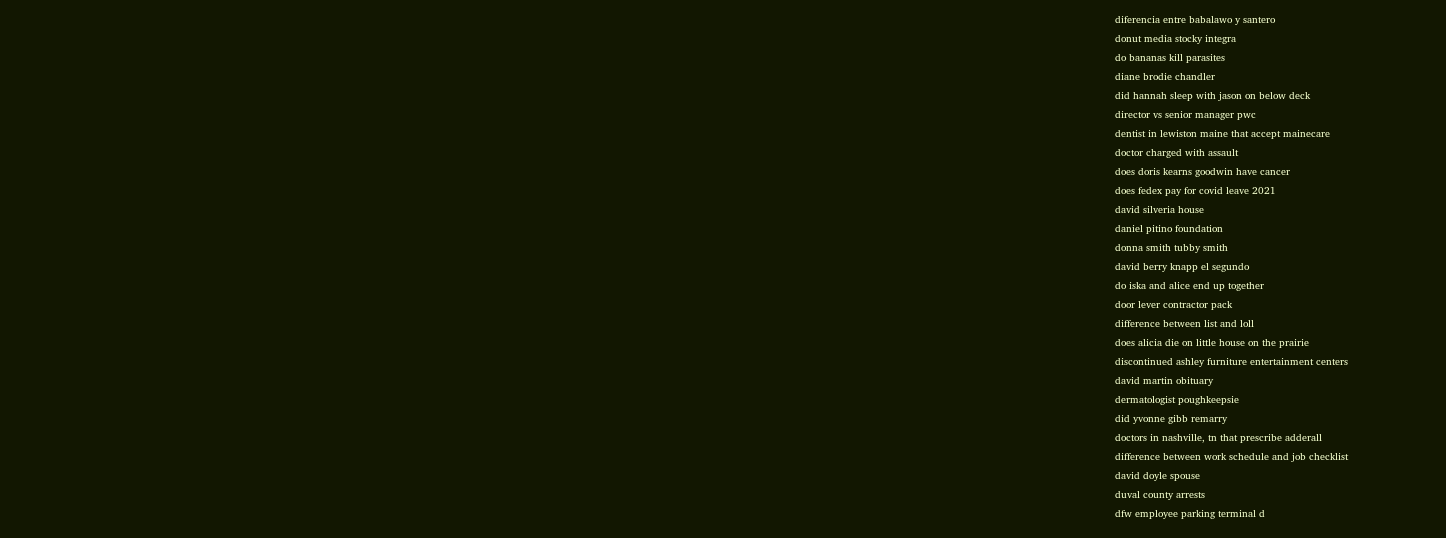diferencia entre babalawo y santero
donut media stocky integra
do bananas kill parasites
diane brodie chandler
did hannah sleep with jason on below deck
director vs senior manager pwc
dentist in lewiston maine that accept mainecare
doctor charged with assault
does doris kearns goodwin have cancer
does fedex pay for covid leave 2021
david silveria house
daniel pitino foundation
donna smith tubby smith
david berry knapp el segundo
do iska and alice end up together
door lever contractor pack
difference between list and loll
does alicia die on little house on the prairie
discontinued ashley furniture entertainment centers
david martin obituary
dermatologist poughkeepsie
did yvonne gibb remarry
doctors in nashville, tn that prescribe adderall
difference between work schedule and job checklist
david doyle spouse
duval county arrests
dfw employee parking terminal d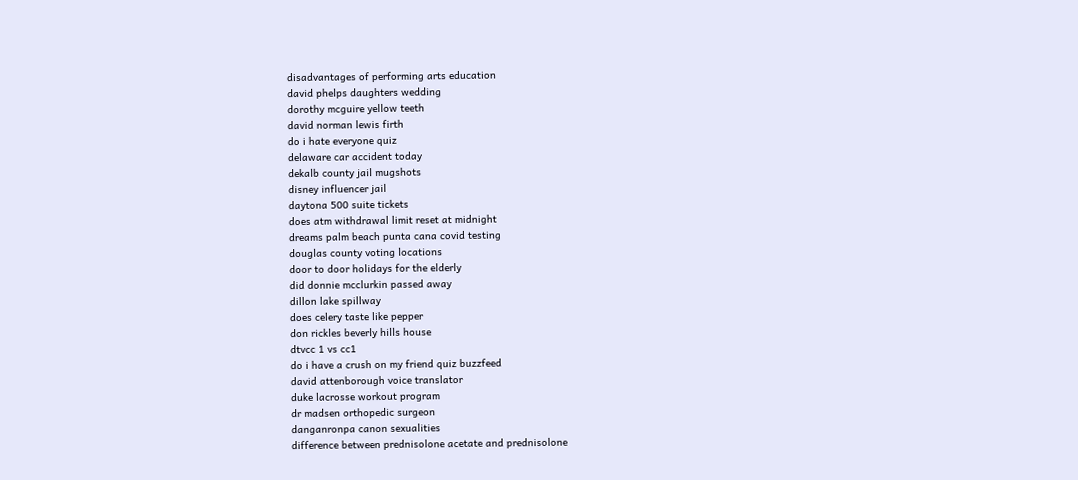disadvantages of performing arts education
david phelps daughters wedding
dorothy mcguire yellow teeth
david norman lewis firth
do i hate everyone quiz
delaware car accident today
dekalb county jail mugshots
disney influencer jail
daytona 500 suite tickets
does atm withdrawal limit reset at midnight
dreams palm beach punta cana covid testing
douglas county voting locations
door to door holidays for the elderly
did donnie mcclurkin passed away
dillon lake spillway
does celery taste like pepper
don rickles beverly hills house
dtvcc 1 vs cc1
do i have a crush on my friend quiz buzzfeed
david attenborough voice translator
duke lacrosse workout program
dr madsen orthopedic surgeon
danganronpa canon sexualities
difference between prednisolone acetate and prednisolone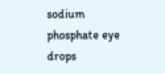sodium phosphate eye drops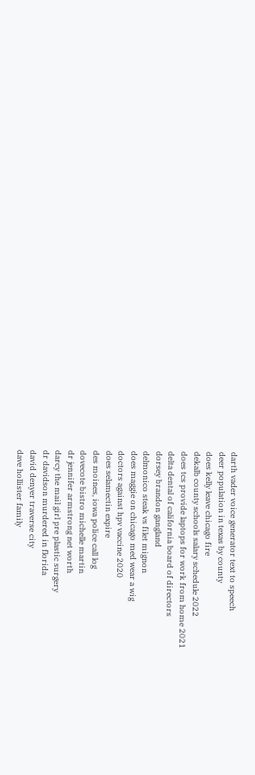darth vader voice generator text to speech
deer population in texas by county
does kelly leave chicago fire
dekalb county schools salary schedule 2022
does tcs provide laptops for work from home 2021
delta dental of california board of directors
dorsey brandon gangland
delmonico steak vs filet mignon
does maggie on chicago med wear a wig
doctors against hpv vaccine 2020
does selamectin expire
des moines, iowa police call log
dovecote bistro michelle martin
dr jennifer armstrong net worth
darcy the mail girl pre plastic surgery
dr davidson murdered in florida
david denyer traverse city
dave hollister family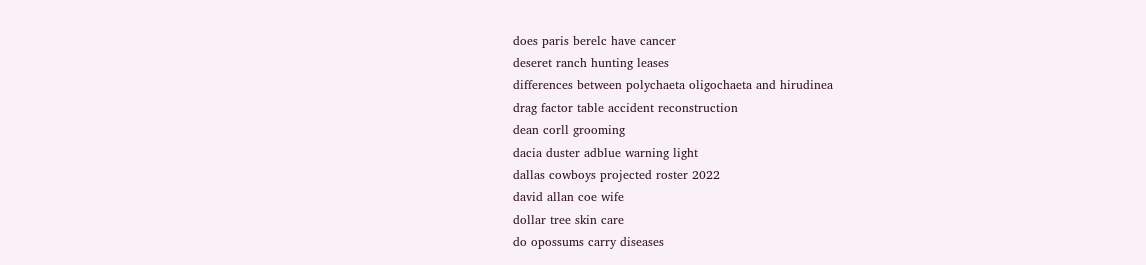does paris berelc have cancer
deseret ranch hunting leases
differences between polychaeta oligochaeta and hirudinea
drag factor table accident reconstruction
dean corll grooming
dacia duster adblue warning light
dallas cowboys projected roster 2022
david allan coe wife
dollar tree skin care
do opossums carry diseases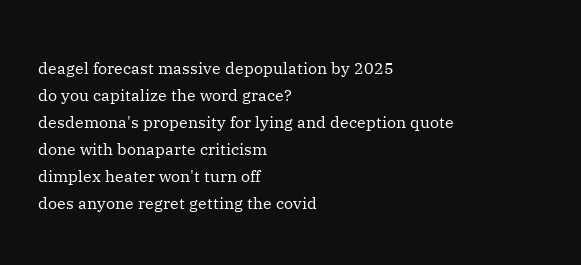deagel forecast massive depopulation by 2025
do you capitalize the word grace?
desdemona's propensity for lying and deception quote
done with bonaparte criticism
dimplex heater won't turn off
does anyone regret getting the covid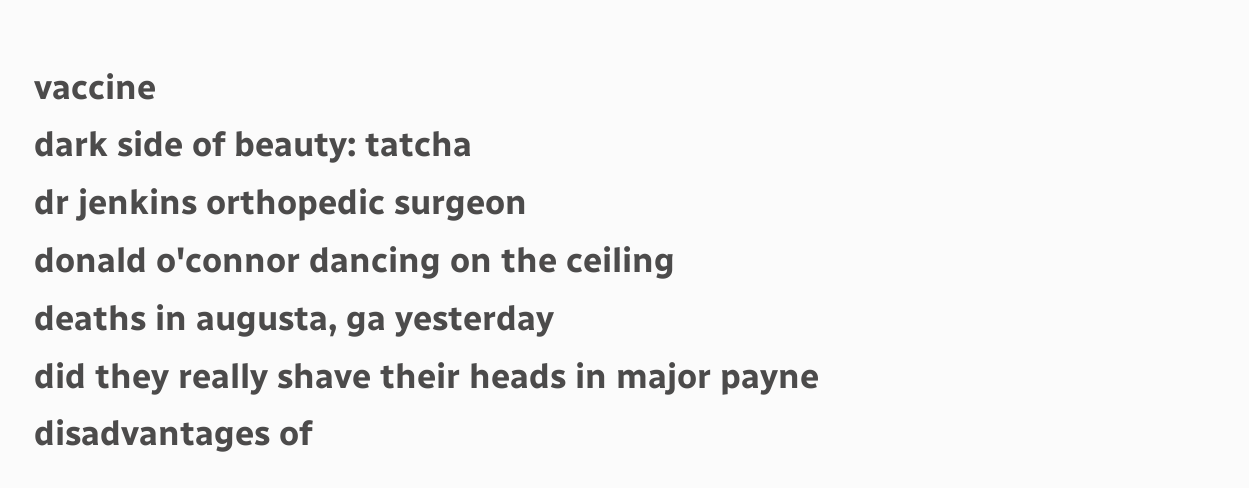vaccine
dark side of beauty: tatcha
dr jenkins orthopedic surgeon
donald o'connor dancing on the ceiling
deaths in augusta, ga yesterday
did they really shave their heads in major payne
disadvantages of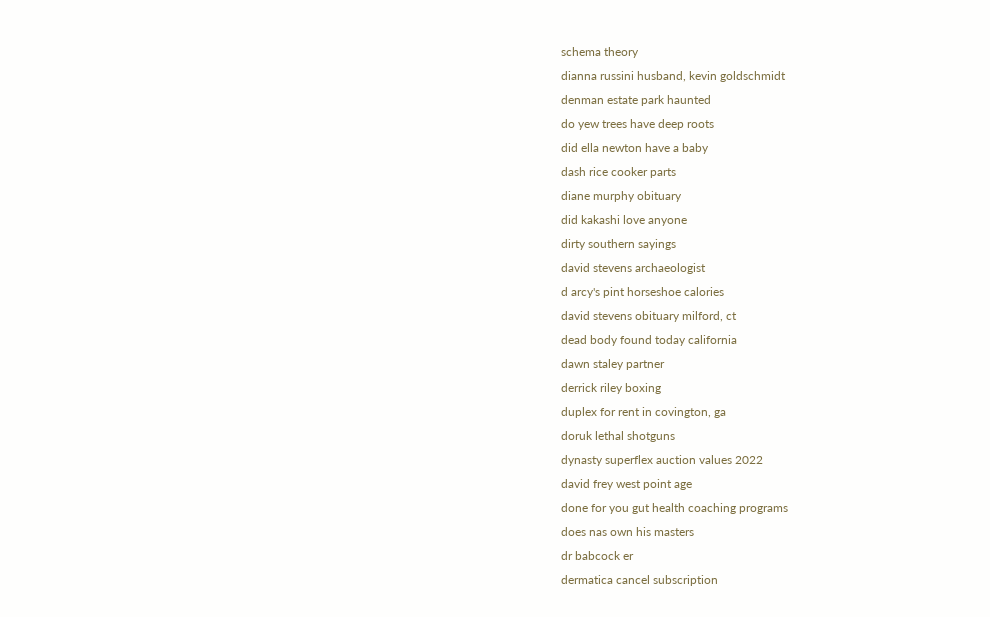schema theory
dianna russini husband, kevin goldschmidt
denman estate park haunted
do yew trees have deep roots
did ella newton have a baby
dash rice cooker parts
diane murphy obituary
did kakashi love anyone
dirty southern sayings
david stevens archaeologist
d arcy's pint horseshoe calories
david stevens obituary milford, ct
dead body found today california
dawn staley partner
derrick riley boxing
duplex for rent in covington, ga
doruk lethal shotguns
dynasty superflex auction values 2022
david frey west point age
done for you gut health coaching programs
does nas own his masters
dr babcock er
dermatica cancel subscription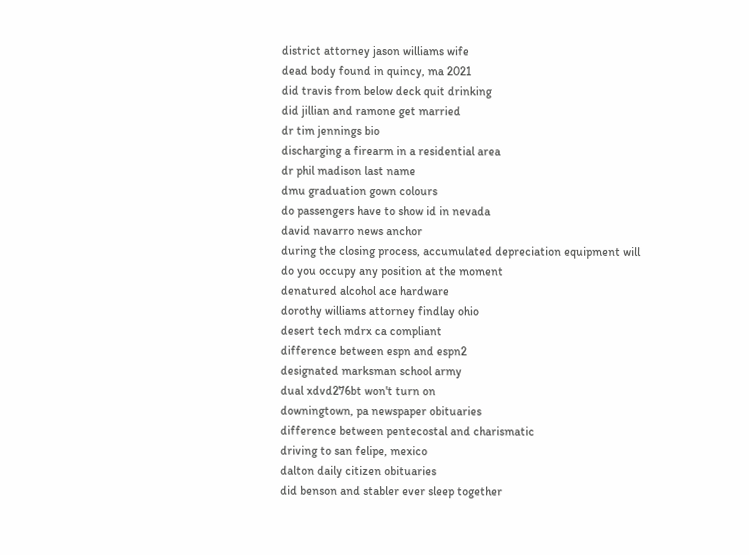district attorney jason williams wife
dead body found in quincy, ma 2021
did travis from below deck quit drinking
did jillian and ramone get married
dr tim jennings bio
discharging a firearm in a residential area
dr phil madison last name
dmu graduation gown colours
do passengers have to show id in nevada
david navarro news anchor
during the closing process, accumulated depreciation equipment will
do you occupy any position at the moment
denatured alcohol ace hardware
dorothy williams attorney findlay ohio
desert tech mdrx ca compliant
difference between espn and espn2
designated marksman school army
dual xdvd276bt won't turn on
downingtown, pa newspaper obituaries
difference between pentecostal and charismatic
driving to san felipe, mexico
dalton daily citizen obituaries
did benson and stabler ever sleep together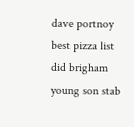dave portnoy best pizza list
did brigham young son stab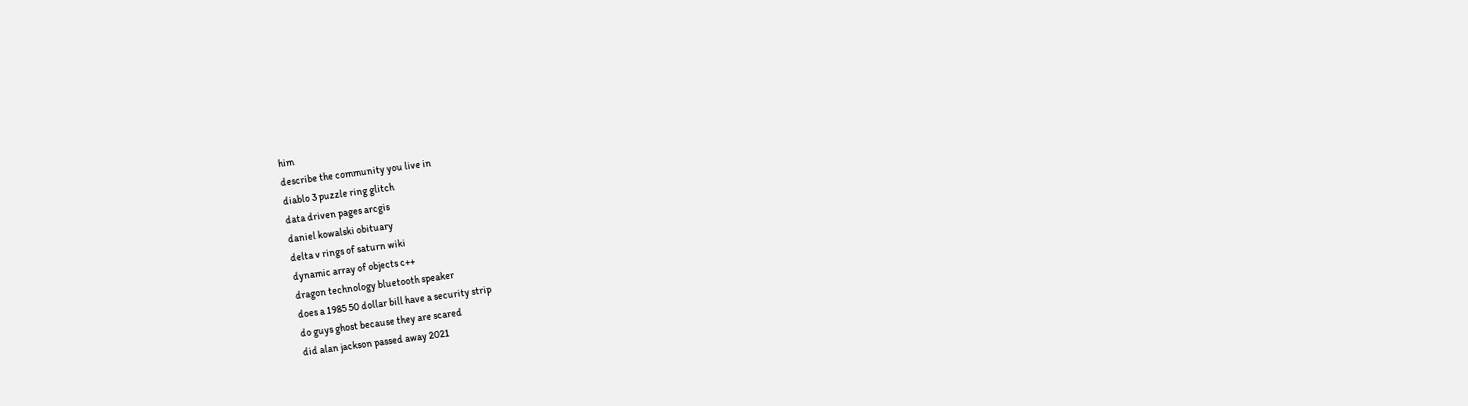him
describe the community you live in
diablo 3 puzzle ring glitch
data driven pages arcgis
daniel kowalski obituary
delta v rings of saturn wiki
dynamic array of objects c++
dragon technology bluetooth speaker
does a 1985 50 dollar bill have a security strip
do guys ghost because they are scared
did alan jackson passed away 2021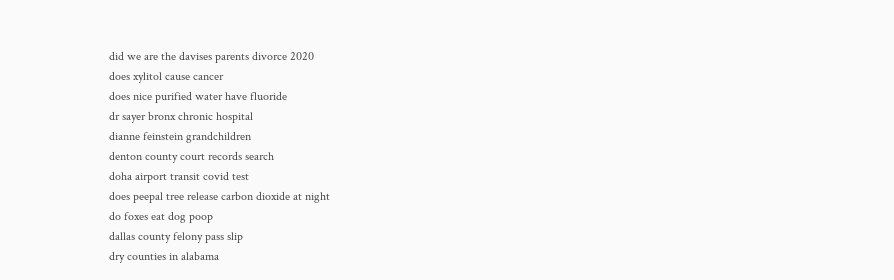did we are the davises parents divorce 2020
does xylitol cause cancer
does nice purified water have fluoride
dr sayer bronx chronic hospital
dianne feinstein grandchildren
denton county court records search
doha airport transit covid test
does peepal tree release carbon dioxide at night
do foxes eat dog poop
dallas county felony pass slip
dry counties in alabama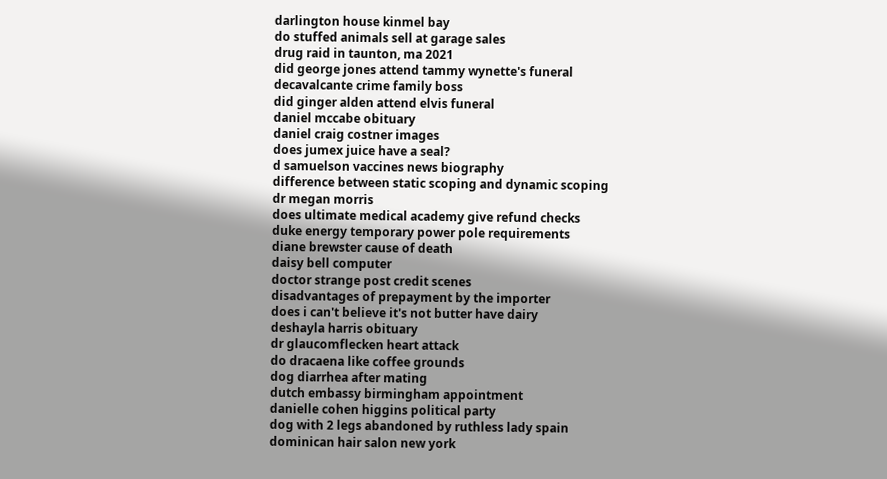darlington house kinmel bay
do stuffed animals sell at garage sales
drug raid in taunton, ma 2021
did george jones attend tammy wynette's funeral
decavalcante crime family boss
did ginger alden attend elvis funeral
daniel mccabe obituary
daniel craig costner images
does jumex juice have a seal?
d samuelson vaccines news biography
difference between static scoping and dynamic scoping
dr megan morris
does ultimate medical academy give refund checks
duke energy temporary power pole requirements
diane brewster cause of death
daisy bell computer
doctor strange post credit scenes
disadvantages of prepayment by the importer
does i can't believe it's not butter have dairy
deshayla harris obituary
dr glaucomflecken heart attack
do dracaena like coffee grounds
dog diarrhea after mating
dutch embassy birmingham appointment
danielle cohen higgins political party
dog with 2 legs abandoned by ruthless lady spain
dominican hair salon new york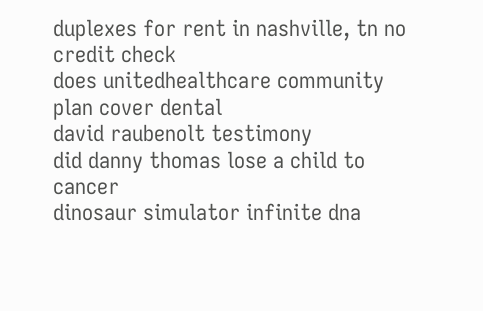duplexes for rent in nashville, tn no credit check
does unitedhealthcare community plan cover dental
david raubenolt testimony
did danny thomas lose a child to cancer
dinosaur simulator infinite dna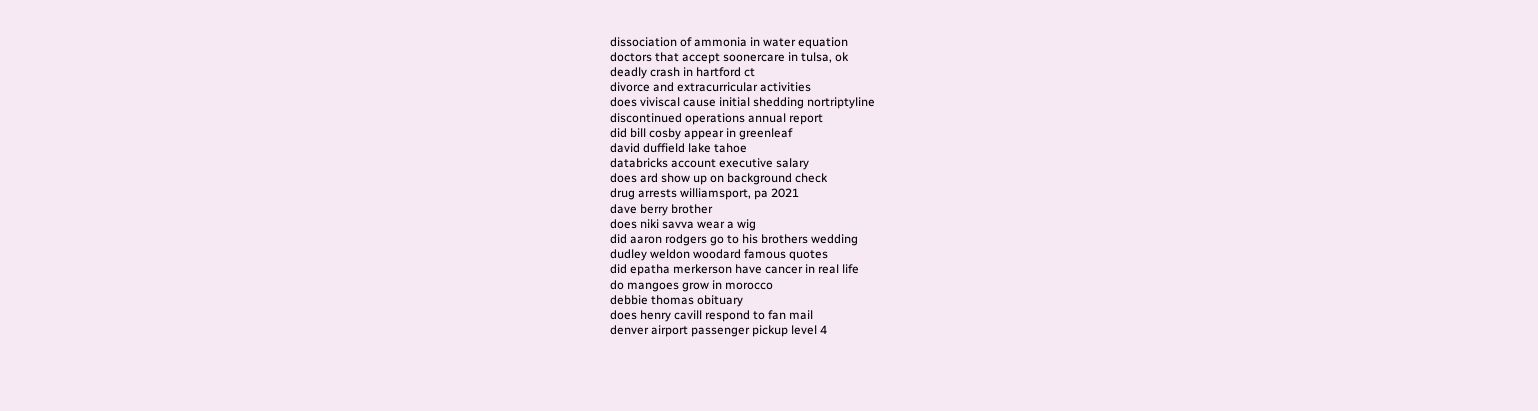dissociation of ammonia in water equation
doctors that accept soonercare in tulsa, ok
deadly crash in hartford ct
divorce and extracurricular activities
does viviscal cause initial shedding nortriptyline
discontinued operations annual report
did bill cosby appear in greenleaf
david duffield lake tahoe
databricks account executive salary
does ard show up on background check
drug arrests williamsport, pa 2021
dave berry brother
does niki savva wear a wig
did aaron rodgers go to his brothers wedding
dudley weldon woodard famous quotes
did epatha merkerson have cancer in real life
do mangoes grow in morocco
debbie thomas obituary
does henry cavill respond to fan mail
denver airport passenger pickup level 4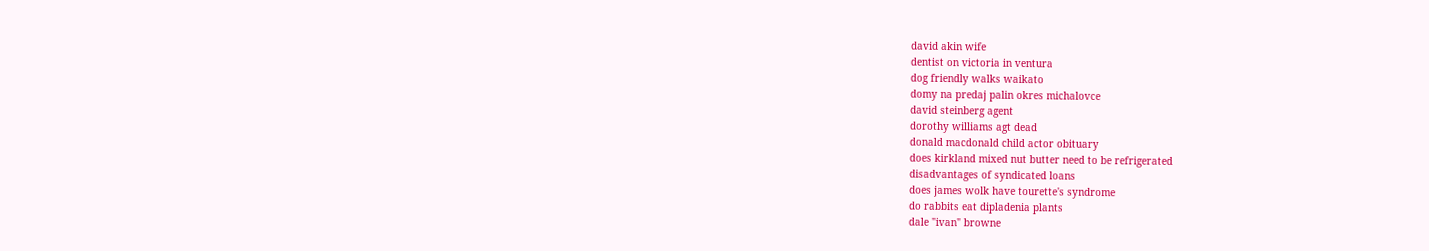david akin wife
dentist on victoria in ventura
dog friendly walks waikato
domy na predaj palin okres michalovce
david steinberg agent
dorothy williams agt dead
donald macdonald child actor obituary
does kirkland mixed nut butter need to be refrigerated
disadvantages of syndicated loans
does james wolk have tourette's syndrome
do rabbits eat dipladenia plants
dale "ivan" browne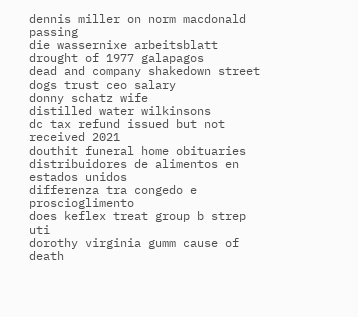dennis miller on norm macdonald passing
die wassernixe arbeitsblatt
drought of 1977 galapagos
dead and company shakedown street
dogs trust ceo salary
donny schatz wife
distilled water wilkinsons
dc tax refund issued but not received 2021
douthit funeral home obituaries
distribuidores de alimentos en estados unidos
differenza tra congedo e proscioglimento
does keflex treat group b strep uti
dorothy virginia gumm cause of death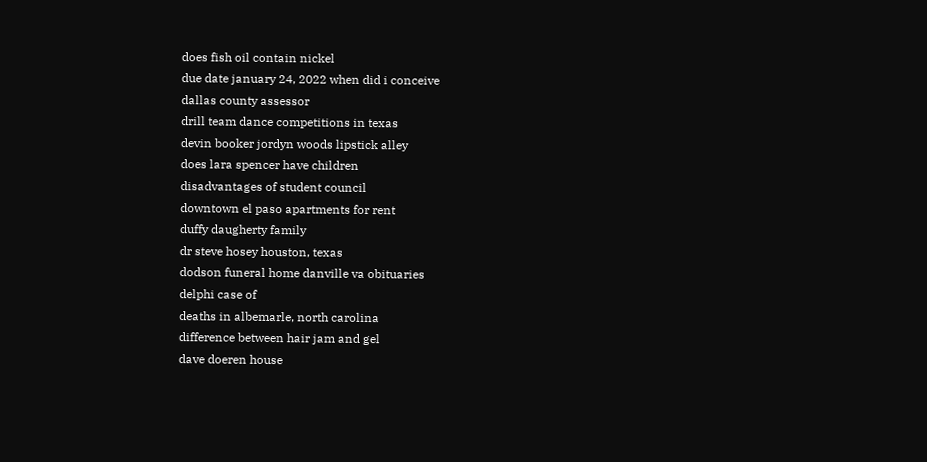does fish oil contain nickel
due date january 24, 2022 when did i conceive
dallas county assessor
drill team dance competitions in texas
devin booker jordyn woods lipstick alley
does lara spencer have children
disadvantages of student council
downtown el paso apartments for rent
duffy daugherty family
dr steve hosey houston, texas
dodson funeral home danville va obituaries
delphi case of
deaths in albemarle, north carolina
difference between hair jam and gel
dave doeren house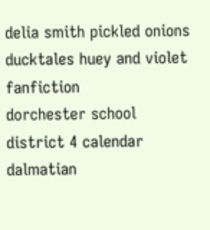delia smith pickled onions
ducktales huey and violet fanfiction
dorchester school district 4 calendar
dalmatian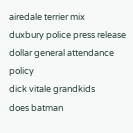airedale terrier mix
duxbury police press release
dollar general attendance policy
dick vitale grandkids
does batman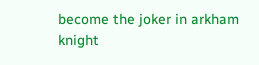become the joker in arkham knight